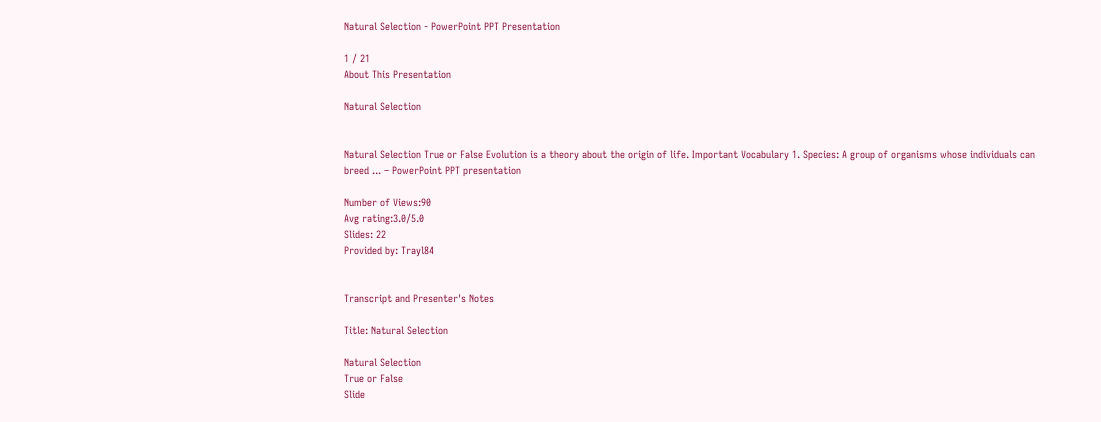Natural Selection - PowerPoint PPT Presentation

1 / 21
About This Presentation

Natural Selection


Natural Selection True or False Evolution is a theory about the origin of life. Important Vocabulary 1. Species: A group of organisms whose individuals can breed ... – PowerPoint PPT presentation

Number of Views:90
Avg rating:3.0/5.0
Slides: 22
Provided by: Trayl84


Transcript and Presenter's Notes

Title: Natural Selection

Natural Selection
True or False
Slide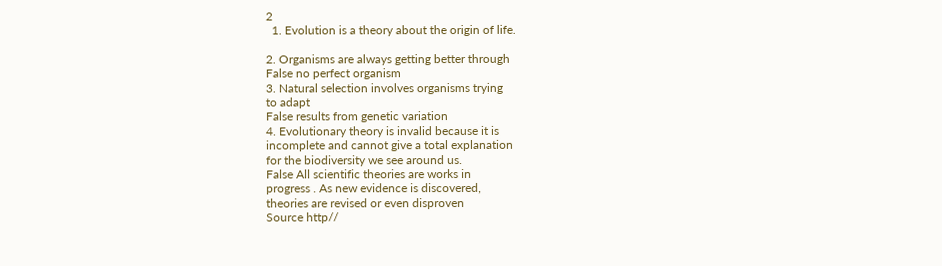2
  1. Evolution is a theory about the origin of life.

2. Organisms are always getting better through
False no perfect organism
3. Natural selection involves organisms trying
to adapt
False results from genetic variation
4. Evolutionary theory is invalid because it is
incomplete and cannot give a total explanation
for the biodiversity we see around us.
False All scientific theories are works in
progress . As new evidence is discovered,
theories are revised or even disproven
Source http//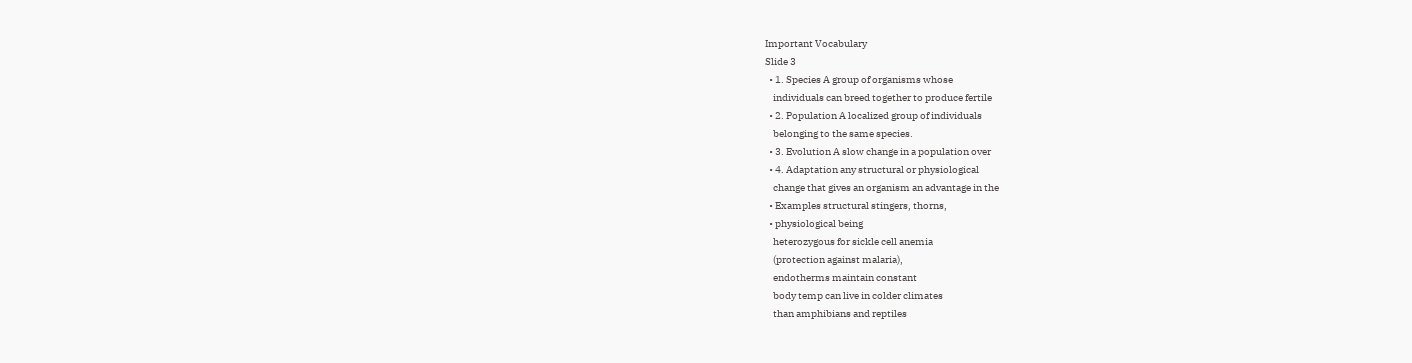Important Vocabulary
Slide 3
  • 1. Species A group of organisms whose
    individuals can breed together to produce fertile
  • 2. Population A localized group of individuals
    belonging to the same species.
  • 3. Evolution A slow change in a population over
  • 4. Adaptation any structural or physiological
    change that gives an organism an advantage in the
  • Examples structural stingers, thorns,
  • physiological being
    heterozygous for sickle cell anemia
    (protection against malaria),
    endotherms maintain constant
    body temp can live in colder climates
    than amphibians and reptiles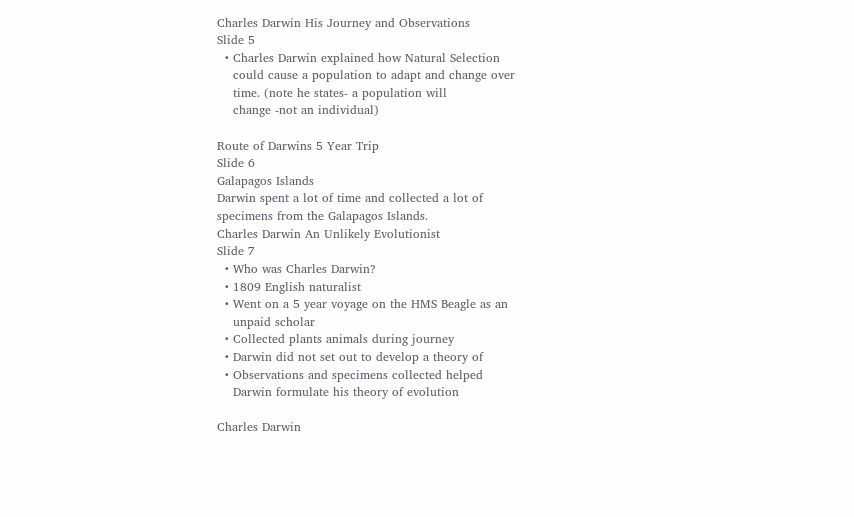Charles Darwin His Journey and Observations
Slide 5
  • Charles Darwin explained how Natural Selection
    could cause a population to adapt and change over
    time. (note he states- a population will
    change -not an individual)

Route of Darwins 5 Year Trip
Slide 6
Galapagos Islands
Darwin spent a lot of time and collected a lot of
specimens from the Galapagos Islands.
Charles Darwin An Unlikely Evolutionist
Slide 7
  • Who was Charles Darwin?
  • 1809 English naturalist
  • Went on a 5 year voyage on the HMS Beagle as an
    unpaid scholar
  • Collected plants animals during journey
  • Darwin did not set out to develop a theory of
  • Observations and specimens collected helped
    Darwin formulate his theory of evolution

Charles Darwin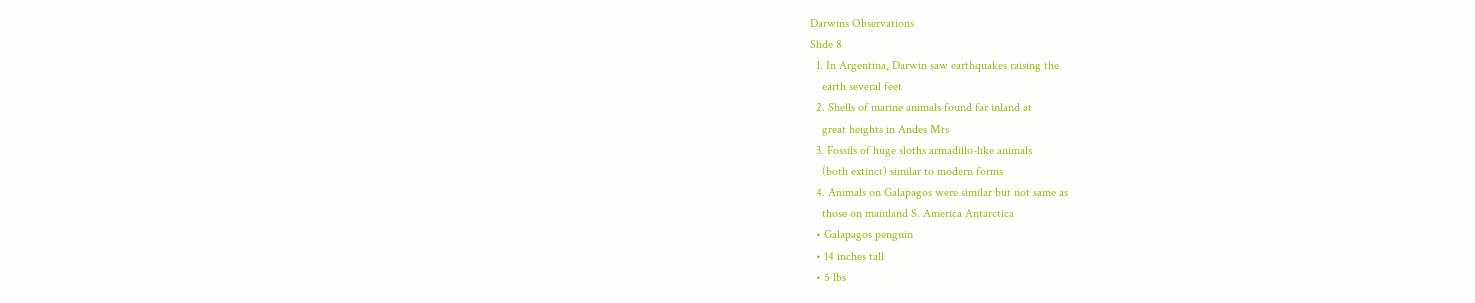Darwins Observations
Slide 8
  1. In Argentina, Darwin saw earthquakes raising the
    earth several feet
  2. Shells of marine animals found far inland at
    great heights in Andes Mts
  3. Fossils of huge sloths armadillo-like animals
    (both extinct) similar to modern forms
  4. Animals on Galapagos were similar but not same as
    those on mainland S. America Antarctica
  • Galapagos penguin
  • 14 inches tall
  • 5 lbs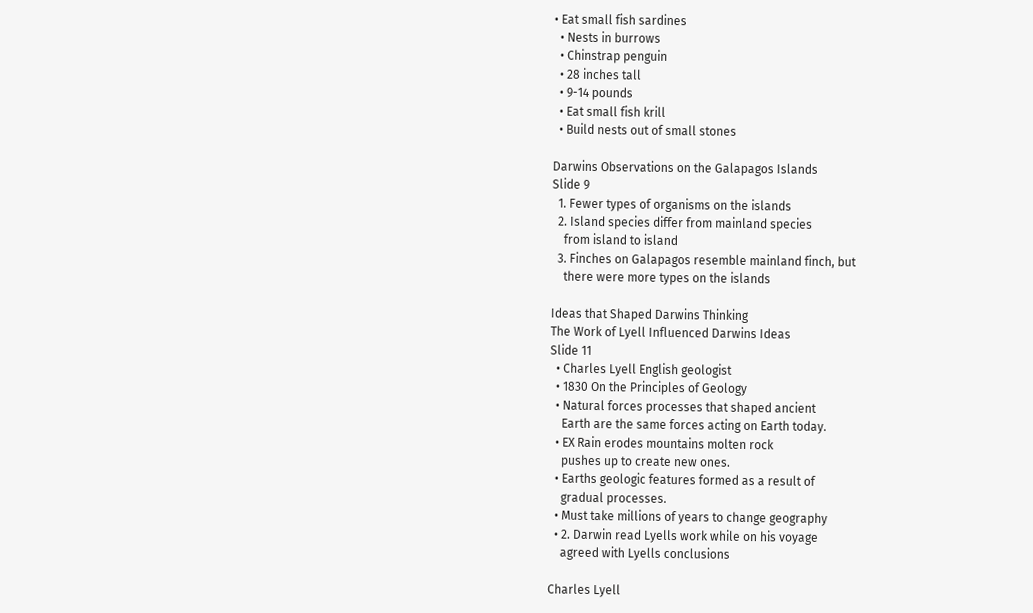• Eat small fish sardines
  • Nests in burrows
  • Chinstrap penguin
  • 28 inches tall
  • 9-14 pounds
  • Eat small fish krill
  • Build nests out of small stones

Darwins Observations on the Galapagos Islands
Slide 9
  1. Fewer types of organisms on the islands
  2. Island species differ from mainland species
    from island to island
  3. Finches on Galapagos resemble mainland finch, but
    there were more types on the islands

Ideas that Shaped Darwins Thinking
The Work of Lyell Influenced Darwins Ideas
Slide 11
  • Charles Lyell English geologist
  • 1830 On the Principles of Geology
  • Natural forces processes that shaped ancient
    Earth are the same forces acting on Earth today.
  • EX Rain erodes mountains molten rock
    pushes up to create new ones.
  • Earths geologic features formed as a result of
    gradual processes.
  • Must take millions of years to change geography
  • 2. Darwin read Lyells work while on his voyage
    agreed with Lyells conclusions

Charles Lyell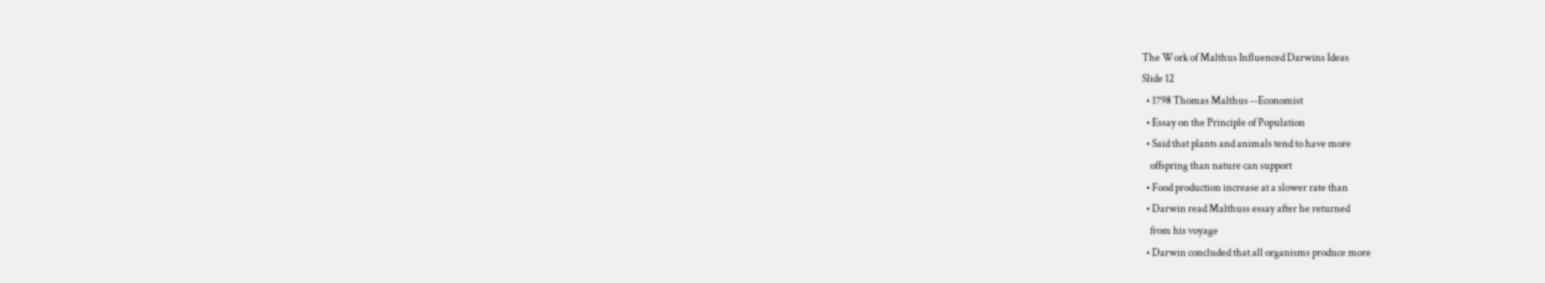The Work of Malthus Influenced Darwins Ideas
Slide 12
  • 1798 Thomas Malthus --Economist
  • Essay on the Principle of Population
  • Said that plants and animals tend to have more
    offspring than nature can support
  • Food production increase at a slower rate than
  • Darwin read Malthuss essay after he returned
    from his voyage
  • Darwin concluded that all organisms produce more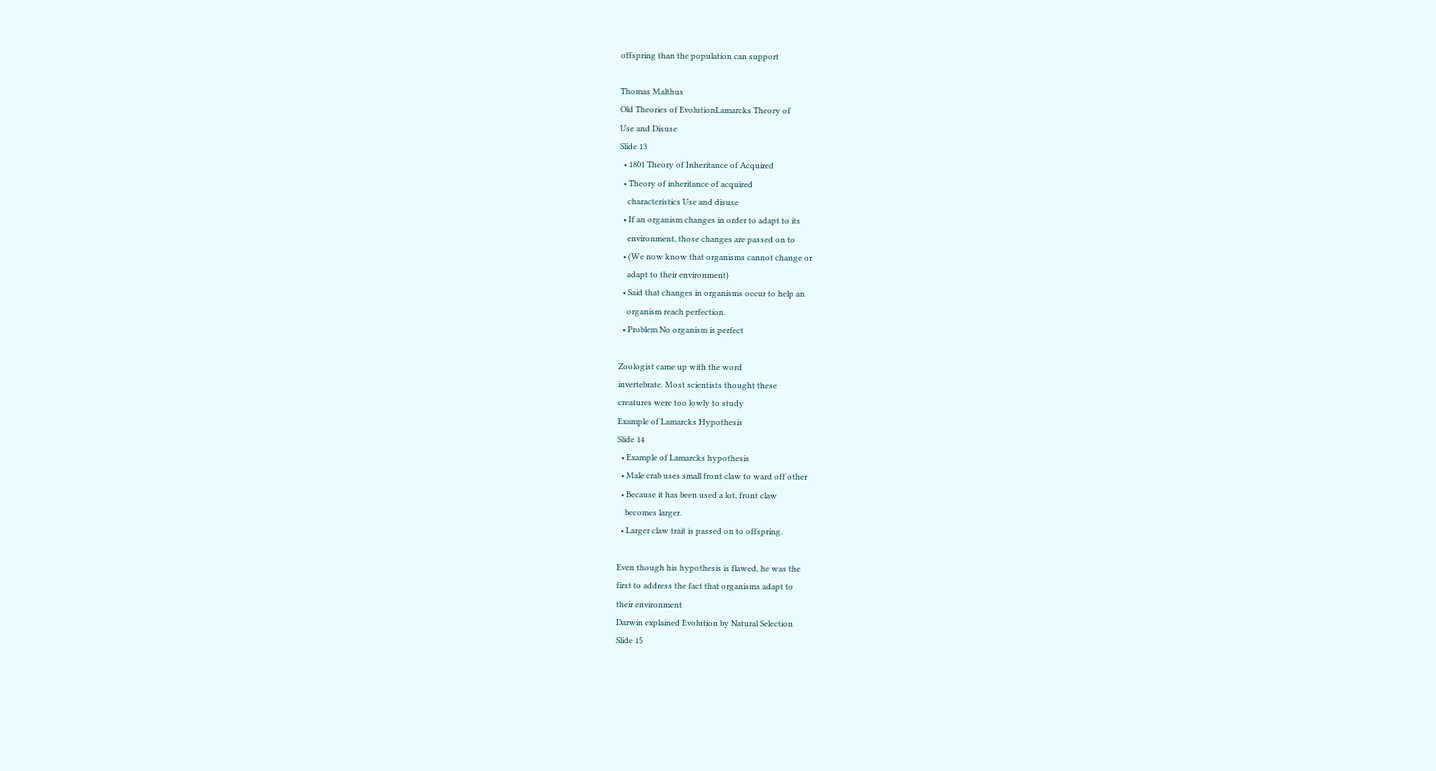offspring than the population can support

Thomas Malthus
Old Theories of EvolutionLamarcks Theory of
Use and Disuse
Slide 13
  • 1801 Theory of Inheritance of Acquired
  • Theory of inheritance of acquired
    characteristics Use and disuse
  • If an organism changes in order to adapt to its
    environment, those changes are passed on to
  • (We now know that organisms cannot change or
    adapt to their environment)
  • Said that changes in organisms occur to help an
    organism reach perfection.
  • Problem No organism is perfect

Zoologist came up with the word
invertebrate. Most scientists thought these
creatures were too lowly to study
Example of Lamarcks Hypothesis
Slide 14
  • Example of Lamarcks hypothesis
  • Male crab uses small front claw to ward off other
  • Because it has been used a lot, front claw
    becomes larger.
  • Larger claw trait is passed on to offspring.

Even though his hypothesis is flawed, he was the
first to address the fact that organisms adapt to
their environment
Darwin explained Evolution by Natural Selection
Slide 15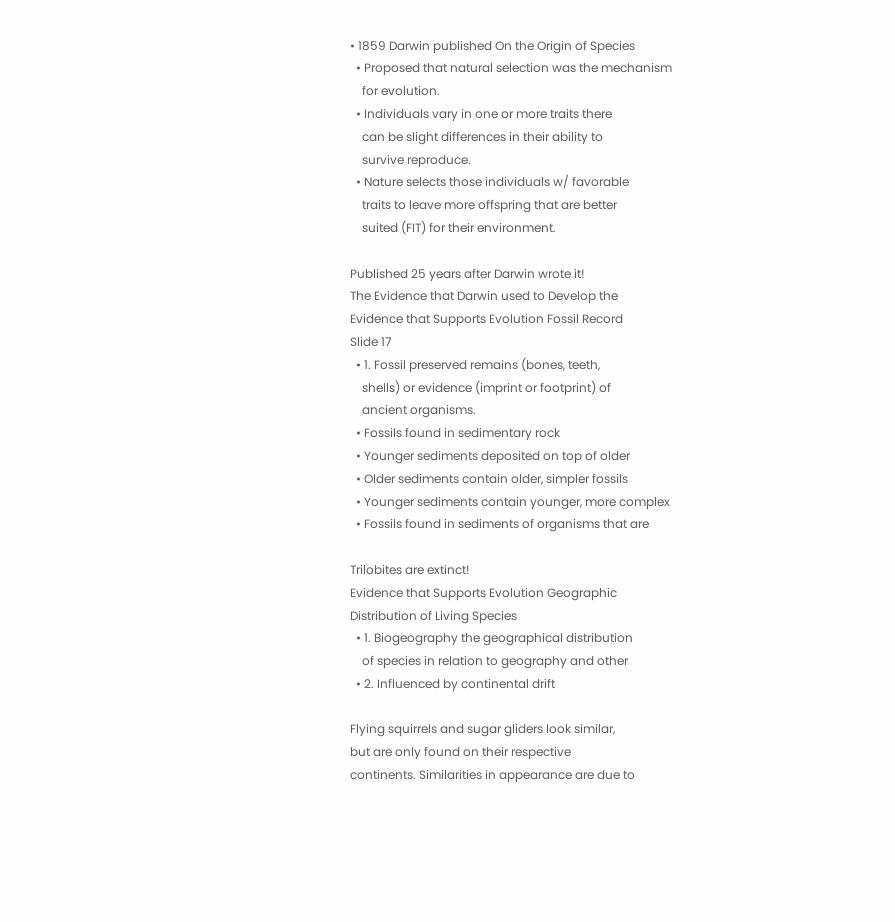• 1859 Darwin published On the Origin of Species
  • Proposed that natural selection was the mechanism
    for evolution.
  • Individuals vary in one or more traits there
    can be slight differences in their ability to
    survive reproduce.
  • Nature selects those individuals w/ favorable
    traits to leave more offspring that are better
    suited (FIT) for their environment.

Published 25 years after Darwin wrote it!
The Evidence that Darwin used to Develop the
Evidence that Supports Evolution Fossil Record
Slide 17
  • 1. Fossil preserved remains (bones, teeth,
    shells) or evidence (imprint or footprint) of
    ancient organisms.
  • Fossils found in sedimentary rock
  • Younger sediments deposited on top of older
  • Older sediments contain older, simpler fossils
  • Younger sediments contain younger, more complex
  • Fossils found in sediments of organisms that are

Trilobites are extinct!
Evidence that Supports Evolution Geographic
Distribution of Living Species
  • 1. Biogeography the geographical distribution
    of species in relation to geography and other
  • 2. Influenced by continental drift

Flying squirrels and sugar gliders look similar,
but are only found on their respective
continents. Similarities in appearance are due to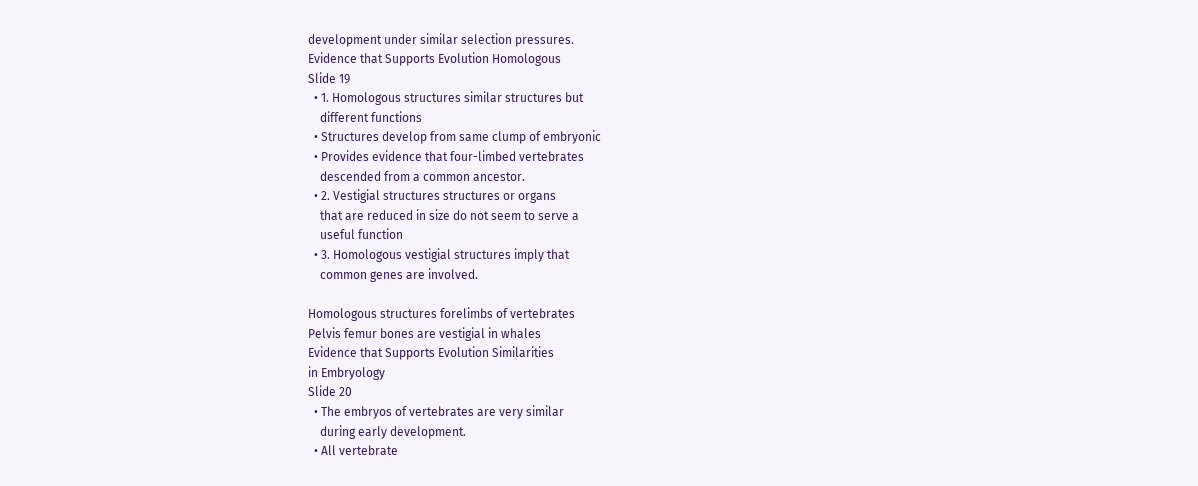development under similar selection pressures.
Evidence that Supports Evolution Homologous
Slide 19
  • 1. Homologous structures similar structures but
    different functions
  • Structures develop from same clump of embryonic
  • Provides evidence that four-limbed vertebrates
    descended from a common ancestor.
  • 2. Vestigial structures structures or organs
    that are reduced in size do not seem to serve a
    useful function
  • 3. Homologous vestigial structures imply that
    common genes are involved.

Homologous structures forelimbs of vertebrates
Pelvis femur bones are vestigial in whales
Evidence that Supports Evolution Similarities
in Embryology
Slide 20
  • The embryos of vertebrates are very similar
    during early development.
  • All vertebrate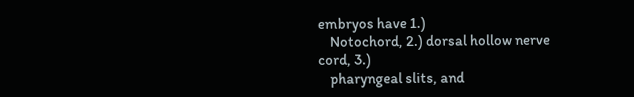embryos have 1.)
    Notochord, 2.) dorsal hollow nerve cord, 3.)
    pharyngeal slits, and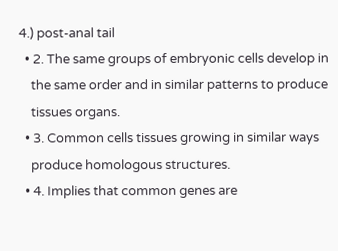4.) post-anal tail
  • 2. The same groups of embryonic cells develop in
    the same order and in similar patterns to produce
    tissues organs.
  • 3. Common cells tissues growing in similar ways
    produce homologous structures.
  • 4. Implies that common genes are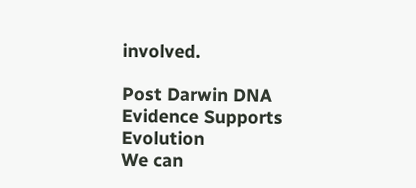involved.

Post Darwin DNA Evidence Supports Evolution
We can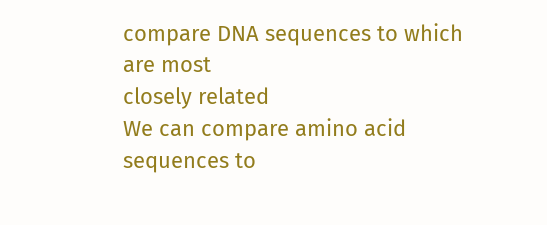compare DNA sequences to which are most
closely related
We can compare amino acid sequences to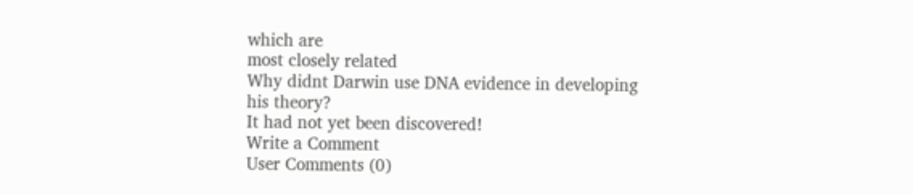which are
most closely related
Why didnt Darwin use DNA evidence in developing
his theory?
It had not yet been discovered!
Write a Comment
User Comments (0)